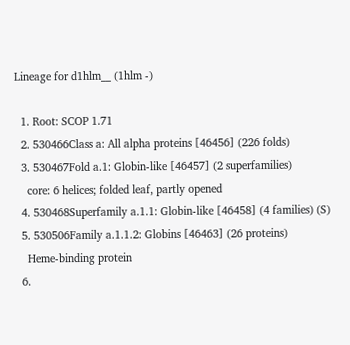Lineage for d1hlm__ (1hlm -)

  1. Root: SCOP 1.71
  2. 530466Class a: All alpha proteins [46456] (226 folds)
  3. 530467Fold a.1: Globin-like [46457] (2 superfamilies)
    core: 6 helices; folded leaf, partly opened
  4. 530468Superfamily a.1.1: Globin-like [46458] (4 families) (S)
  5. 530506Family a.1.1.2: Globins [46463] (26 proteins)
    Heme-binding protein
  6.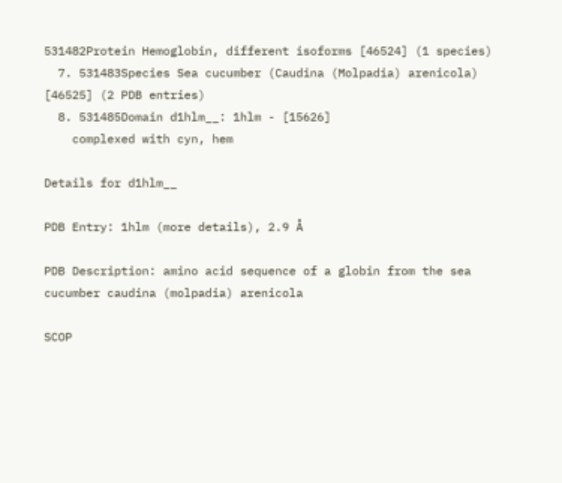531482Protein Hemoglobin, different isoforms [46524] (1 species)
  7. 531483Species Sea cucumber (Caudina (Molpadia) arenicola) [46525] (2 PDB entries)
  8. 531485Domain d1hlm__: 1hlm - [15626]
    complexed with cyn, hem

Details for d1hlm__

PDB Entry: 1hlm (more details), 2.9 Å

PDB Description: amino acid sequence of a globin from the sea cucumber caudina (molpadia) arenicola

SCOP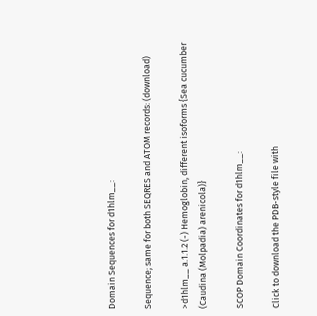Domain Sequences for d1hlm__:

Sequence; same for both SEQRES and ATOM records: (download)

>d1hlm__ a.1.1.2 (-) Hemoglobin, different isoforms {Sea cucumber (Caudina (Molpadia) arenicola)}

SCOP Domain Coordinates for d1hlm__:

Click to download the PDB-style file with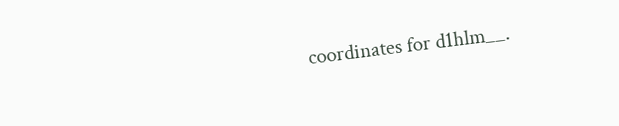coordinates for d1hlm__.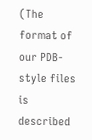(The format of our PDB-style files is described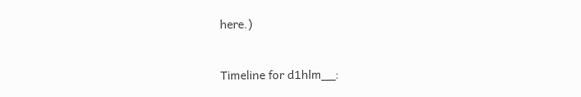here.)

Timeline for d1hlm__: